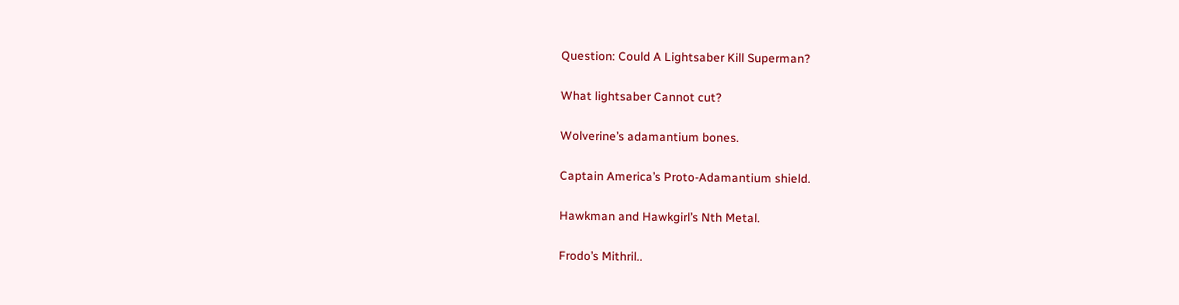Question: Could A Lightsaber Kill Superman?

What lightsaber Cannot cut?

Wolverine’s adamantium bones.

Captain America’s Proto-Adamantium shield.

Hawkman and Hawkgirl’s Nth Metal.

Frodo’s Mithril..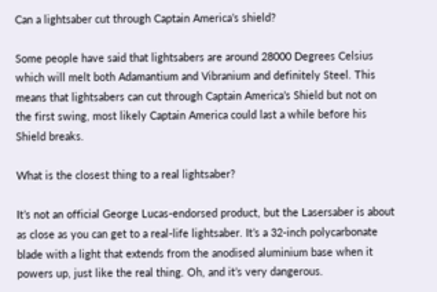Can a lightsaber cut through Captain America’s shield?

Some people have said that lightsabers are around 28000 Degrees Celsius which will melt both Adamantium and Vibranium and definitely Steel. This means that lightsabers can cut through Captain America’s Shield but not on the first swing, most likely Captain America could last a while before his Shield breaks.

What is the closest thing to a real lightsaber?

It’s not an official George Lucas-endorsed product, but the Lasersaber is about as close as you can get to a real-life lightsaber. It’s a 32-inch polycarbonate blade with a light that extends from the anodised aluminium base when it powers up, just like the real thing. Oh, and it’s very dangerous.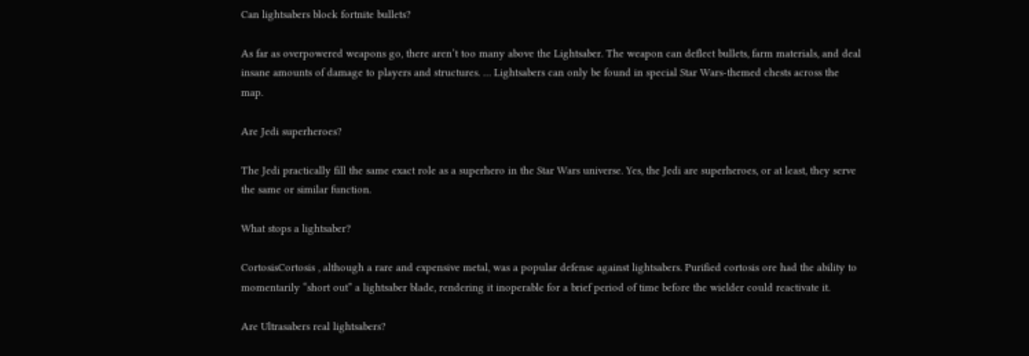Can lightsabers block fortnite bullets?

As far as overpowered weapons go, there aren’t too many above the Lightsaber. The weapon can deflect bullets, farm materials, and deal insane amounts of damage to players and structures. … Lightsabers can only be found in special Star Wars-themed chests across the map.

Are Jedi superheroes?

The Jedi practically fill the same exact role as a superhero in the Star Wars universe. Yes, the Jedi are superheroes, or at least, they serve the same or similar function.

What stops a lightsaber?

CortosisCortosis , although a rare and expensive metal, was a popular defense against lightsabers. Purified cortosis ore had the ability to momentarily “short out” a lightsaber blade, rendering it inoperable for a brief period of time before the wielder could reactivate it.

Are Ultrasabers real lightsabers?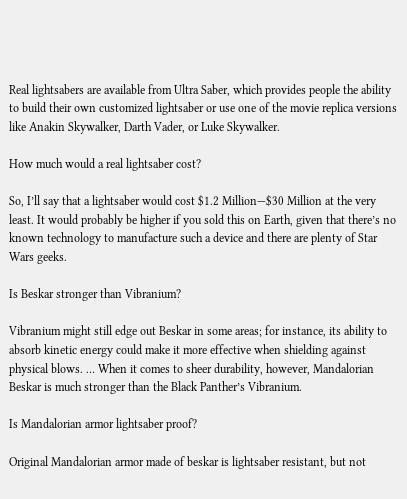Real lightsabers are available from Ultra Saber, which provides people the ability to build their own customized lightsaber or use one of the movie replica versions like Anakin Skywalker, Darth Vader, or Luke Skywalker.

How much would a real lightsaber cost?

So, I’ll say that a lightsaber would cost $1.2 Million—$30 Million at the very least. It would probably be higher if you sold this on Earth, given that there’s no known technology to manufacture such a device and there are plenty of Star Wars geeks.

Is Beskar stronger than Vibranium?

Vibranium might still edge out Beskar in some areas; for instance, its ability to absorb kinetic energy could make it more effective when shielding against physical blows. … When it comes to sheer durability, however, Mandalorian Beskar is much stronger than the Black Panther’s Vibranium.

Is Mandalorian armor lightsaber proof?

Original Mandalorian armor made of beskar is lightsaber resistant, but not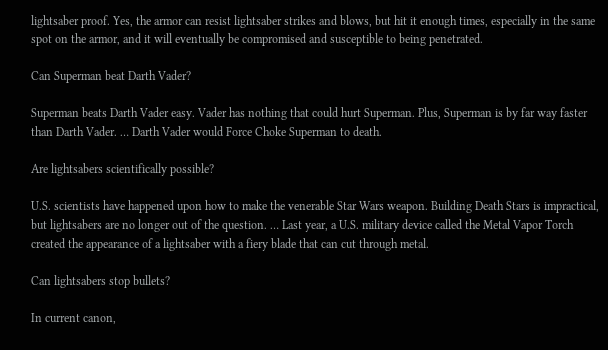lightsaber proof. Yes, the armor can resist lightsaber strikes and blows, but hit it enough times, especially in the same spot on the armor, and it will eventually be compromised and susceptible to being penetrated.

Can Superman beat Darth Vader?

Superman beats Darth Vader easy. Vader has nothing that could hurt Superman. Plus, Superman is by far way faster than Darth Vader. … Darth Vader would Force Choke Superman to death.

Are lightsabers scientifically possible?

U.S. scientists have happened upon how to make the venerable Star Wars weapon. Building Death Stars is impractical, but lightsabers are no longer out of the question. … Last year, a U.S. military device called the Metal Vapor Torch created the appearance of a lightsaber with a fiery blade that can cut through metal.

Can lightsabers stop bullets?

In current canon,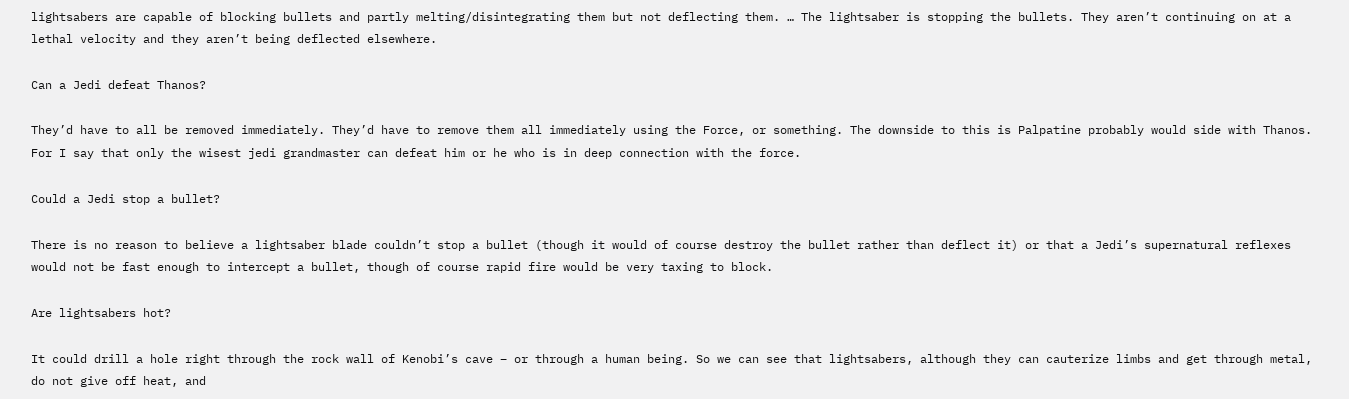lightsabers are capable of blocking bullets and partly melting/disintegrating them but not deflecting them. … The lightsaber is stopping the bullets. They aren’t continuing on at a lethal velocity and they aren’t being deflected elsewhere.

Can a Jedi defeat Thanos?

They’d have to all be removed immediately. They’d have to remove them all immediately using the Force, or something. The downside to this is Palpatine probably would side with Thanos. For I say that only the wisest jedi grandmaster can defeat him or he who is in deep connection with the force.

Could a Jedi stop a bullet?

There is no reason to believe a lightsaber blade couldn’t stop a bullet (though it would of course destroy the bullet rather than deflect it) or that a Jedi’s supernatural reflexes would not be fast enough to intercept a bullet, though of course rapid fire would be very taxing to block.

Are lightsabers hot?

It could drill a hole right through the rock wall of Kenobi’s cave – or through a human being. So we can see that lightsabers, although they can cauterize limbs and get through metal, do not give off heat, and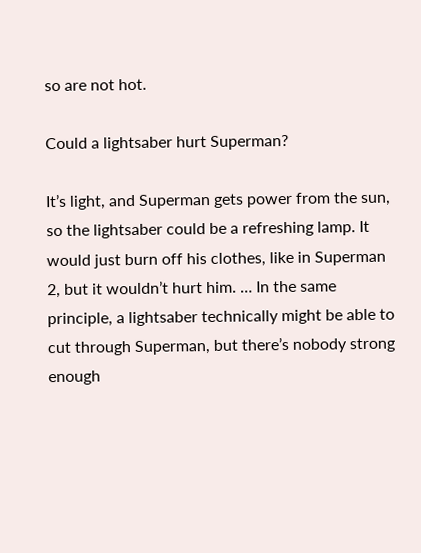so are not hot.

Could a lightsaber hurt Superman?

It’s light, and Superman gets power from the sun, so the lightsaber could be a refreshing lamp. It would just burn off his clothes, like in Superman 2, but it wouldn’t hurt him. … In the same principle, a lightsaber technically might be able to cut through Superman, but there’s nobody strong enough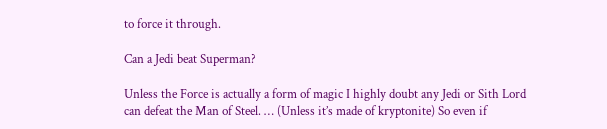to force it through.

Can a Jedi beat Superman?

Unless the Force is actually a form of magic I highly doubt any Jedi or Sith Lord can defeat the Man of Steel. … (Unless it’s made of kryptonite) So even if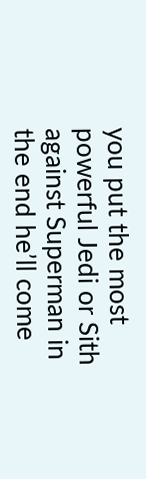you put the most powerful Jedi or Sith against Superman in the end he’ll come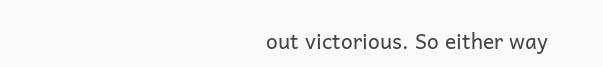out victorious. So either way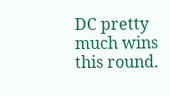DC pretty much wins this round.